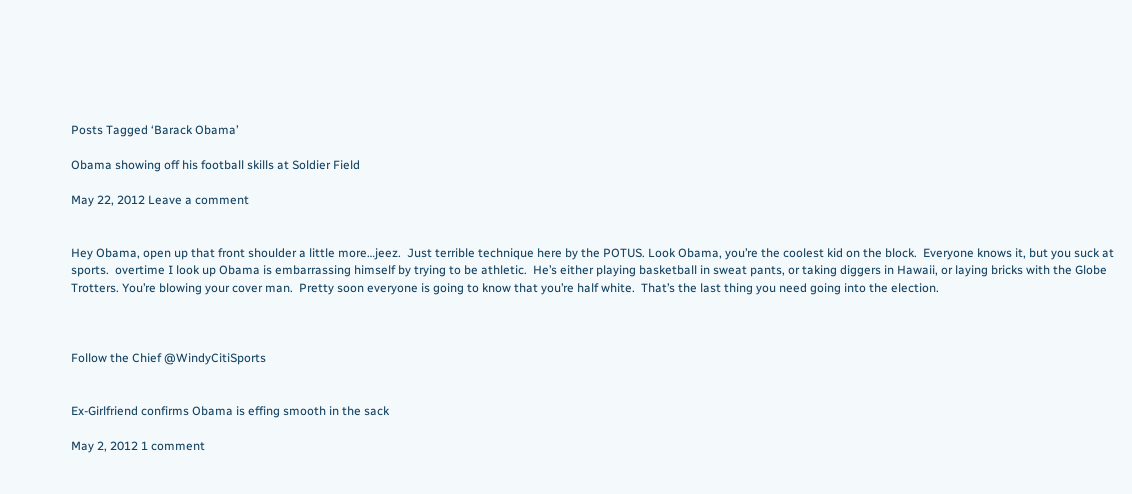Posts Tagged ‘Barack Obama’

Obama showing off his football skills at Soldier Field

May 22, 2012 Leave a comment


Hey Obama, open up that front shoulder a little more…jeez.  Just terrible technique here by the POTUS. Look Obama, you’re the coolest kid on the block.  Everyone knows it, but you suck at sports.  overtime I look up Obama is embarrassing himself by trying to be athletic.  He’s either playing basketball in sweat pants, or taking diggers in Hawaii, or laying bricks with the Globe Trotters. You’re blowing your cover man.  Pretty soon everyone is going to know that you’re half white.  That’s the last thing you need going into the election.



Follow the Chief @WindyCitiSports


Ex-Girlfriend confirms Obama is effing smooth in the sack

May 2, 2012 1 comment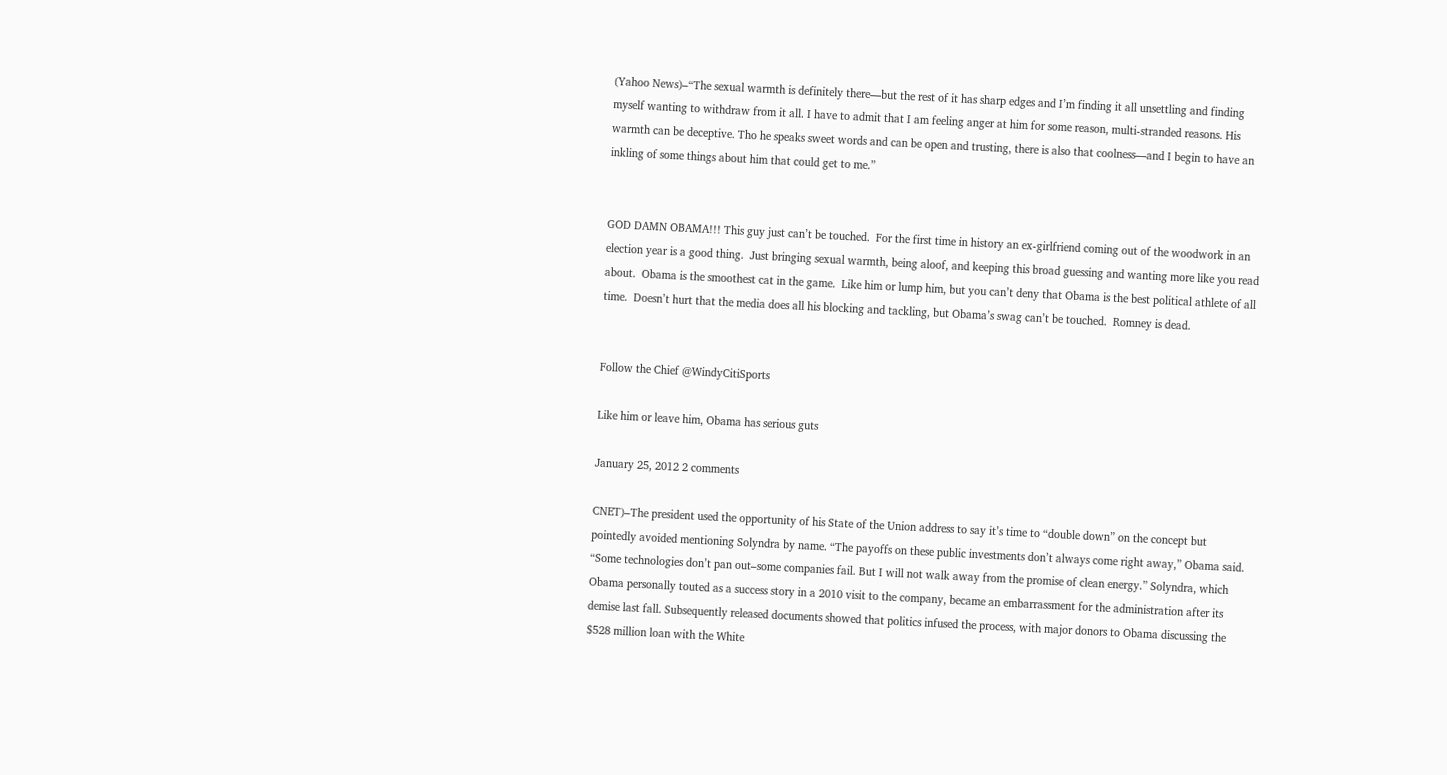(Yahoo News)–“The sexual warmth is definitely there—but the rest of it has sharp edges and I’m finding it all unsettling and finding myself wanting to withdraw from it all. I have to admit that I am feeling anger at him for some reason, multi-stranded reasons. His warmth can be deceptive. Tho he speaks sweet words and can be open and trusting, there is also that coolness—and I begin to have an inkling of some things about him that could get to me.”


GOD DAMN OBAMA!!! This guy just can’t be touched.  For the first time in history an ex-girlfriend coming out of the woodwork in an election year is a good thing.  Just bringing sexual warmth, being aloof, and keeping this broad guessing and wanting more like you read about.  Obama is the smoothest cat in the game.  Like him or lump him, but you can’t deny that Obama is the best political athlete of all time.  Doesn’t hurt that the media does all his blocking and tackling, but Obama’s swag can’t be touched.  Romney is dead.


Follow the Chief @WindyCitiSports

Like him or leave him, Obama has serious guts

January 25, 2012 2 comments

CNET)–The president used the opportunity of his State of the Union address to say it’s time to “double down” on the concept but pointedly avoided mentioning Solyndra by name. “The payoffs on these public investments don’t always come right away,” Obama said. “Some technologies don’t pan out–some companies fail. But I will not walk away from the promise of clean energy.” Solyndra, which Obama personally touted as a success story in a 2010 visit to the company, became an embarrassment for the administration after its demise last fall. Subsequently released documents showed that politics infused the process, with major donors to Obama discussing the $528 million loan with the White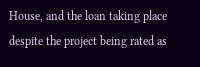House, and the loan taking place despite the project being rated as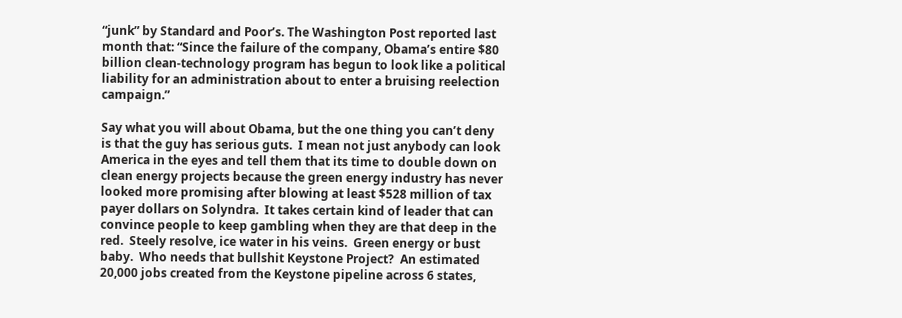“junk” by Standard and Poor’s. The Washington Post reported last month that: “Since the failure of the company, Obama’s entire $80 billion clean-technology program has begun to look like a political liability for an administration about to enter a bruising reelection campaign.”

Say what you will about Obama, but the one thing you can’t deny is that the guy has serious guts.  I mean not just anybody can look America in the eyes and tell them that its time to double down on clean energy projects because the green energy industry has never looked more promising after blowing at least $528 million of tax payer dollars on Solyndra.  It takes certain kind of leader that can convince people to keep gambling when they are that deep in the red.  Steely resolve, ice water in his veins.  Green energy or bust baby.  Who needs that bullshit Keystone Project?  An estimated 20,000 jobs created from the Keystone pipeline across 6 states,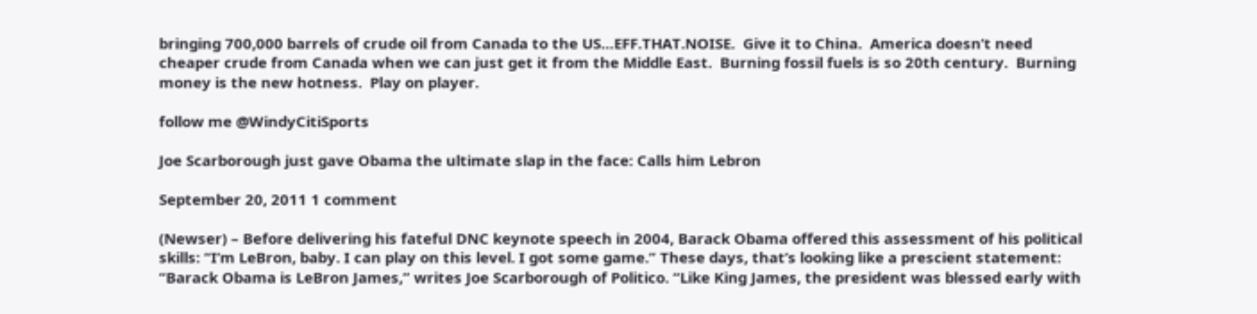bringing 700,000 barrels of crude oil from Canada to the US…EFF.THAT.NOISE.  Give it to China.  America doesn’t need cheaper crude from Canada when we can just get it from the Middle East.  Burning fossil fuels is so 20th century.  Burning money is the new hotness.  Play on player.

follow me @WindyCitiSports

Joe Scarborough just gave Obama the ultimate slap in the face: Calls him Lebron

September 20, 2011 1 comment

(Newser) – Before delivering his fateful DNC keynote speech in 2004, Barack Obama offered this assessment of his political skills: “I’m LeBron, baby. I can play on this level. I got some game.” These days, that’s looking like a prescient statement: “Barack Obama is LeBron James,” writes Joe Scarborough of Politico. “Like King James, the president was blessed early with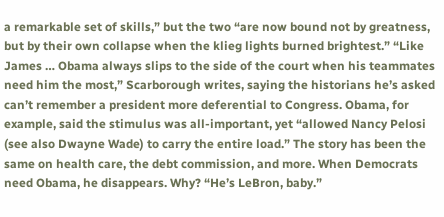a remarkable set of skills,” but the two “are now bound not by greatness, but by their own collapse when the klieg lights burned brightest.” “Like James … Obama always slips to the side of the court when his teammates need him the most,” Scarborough writes, saying the historians he’s asked can’t remember a president more deferential to Congress. Obama, for example, said the stimulus was all-important, yet “allowed Nancy Pelosi (see also Dwayne Wade) to carry the entire load.” The story has been the same on health care, the debt commission, and more. When Democrats need Obama, he disappears. Why? “He’s LeBron, baby.”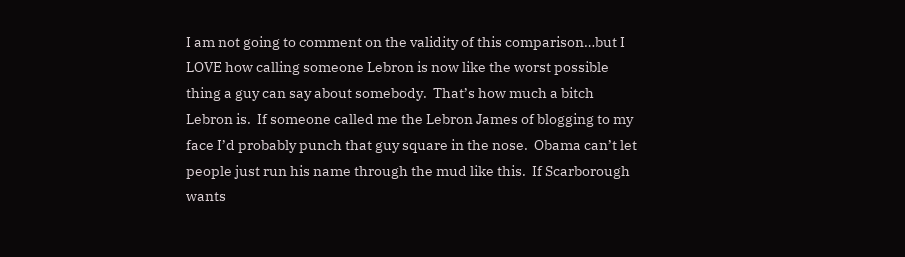I am not going to comment on the validity of this comparison…but I LOVE how calling someone Lebron is now like the worst possible thing a guy can say about somebody.  That’s how much a bitch Lebron is.  If someone called me the Lebron James of blogging to my face I’d probably punch that guy square in the nose.  Obama can’t let people just run his name through the mud like this.  If Scarborough wants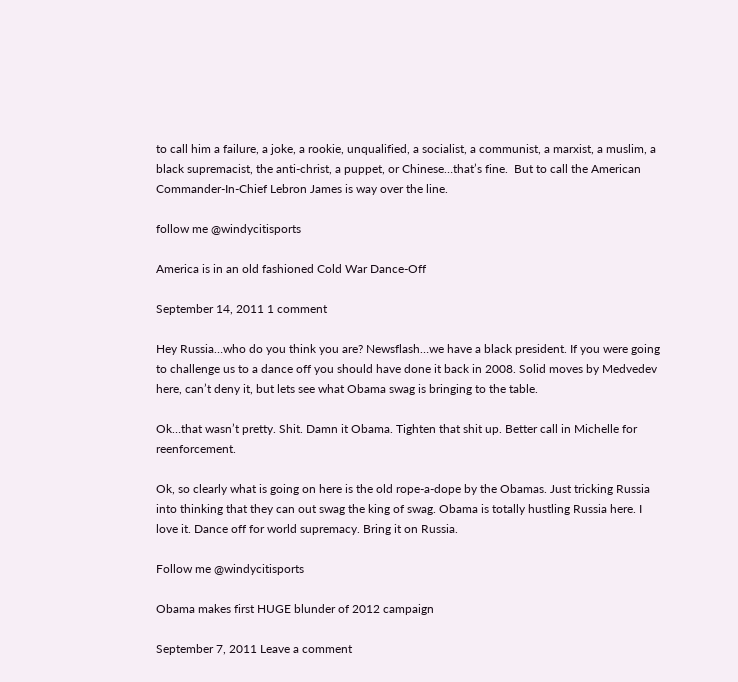to call him a failure, a joke, a rookie, unqualified, a socialist, a communist, a marxist, a muslim, a black supremacist, the anti-christ, a puppet, or Chinese…that’s fine.  But to call the American Commander-In-Chief Lebron James is way over the line.

follow me @windycitisports

America is in an old fashioned Cold War Dance-Off

September 14, 2011 1 comment

Hey Russia…who do you think you are? Newsflash…we have a black president. If you were going to challenge us to a dance off you should have done it back in 2008. Solid moves by Medvedev here, can’t deny it, but lets see what Obama swag is bringing to the table.

Ok…that wasn’t pretty. Shit. Damn it Obama. Tighten that shit up. Better call in Michelle for reenforcement.

Ok, so clearly what is going on here is the old rope-a-dope by the Obamas. Just tricking Russia into thinking that they can out swag the king of swag. Obama is totally hustling Russia here. I love it. Dance off for world supremacy. Bring it on Russia.

Follow me @windycitisports

Obama makes first HUGE blunder of 2012 campaign

September 7, 2011 Leave a comment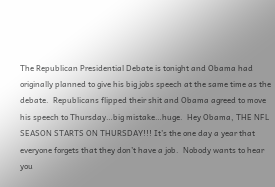The Republican Presidential Debate is tonight and Obama had originally planned to give his big jobs speech at the same time as the debate.  Republicans flipped their shit and Obama agreed to move his speech to Thursday…big mistake…huge.  Hey Obama, THE NFL SEASON STARTS ON THURSDAY!!! It’s the one day a year that everyone forgets that they don’t have a job.  Nobody wants to hear you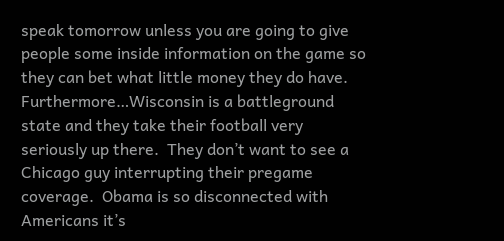speak tomorrow unless you are going to give people some inside information on the game so they can bet what little money they do have.  Furthermore…Wisconsin is a battleground state and they take their football very seriously up there.  They don’t want to see a Chicago guy interrupting their pregame coverage.  Obama is so disconnected with Americans it’s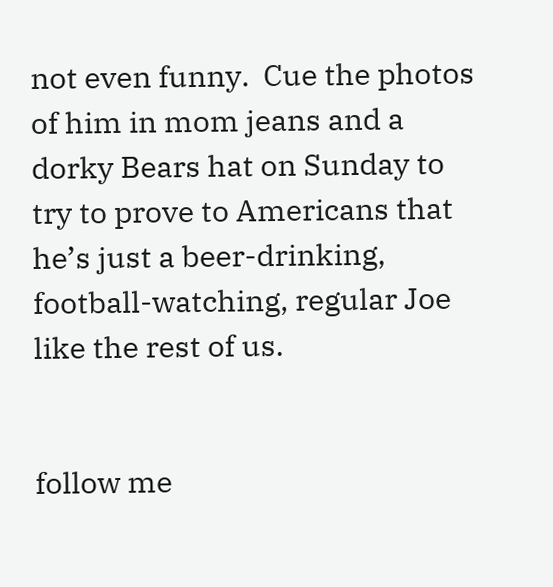not even funny.  Cue the photos of him in mom jeans and a dorky Bears hat on Sunday to try to prove to Americans that he’s just a beer-drinking, football-watching, regular Joe like the rest of us.


follow me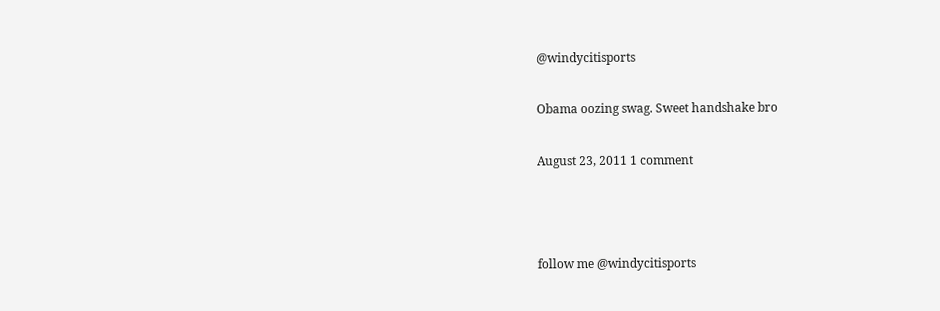@windycitisports

Obama oozing swag. Sweet handshake bro

August 23, 2011 1 comment



follow me @windycitisports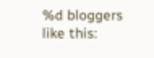%d bloggers like this: